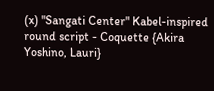(x) "Sangati Center" Kabel-inspired round script - Coquette {Akira Yoshino, Lauri}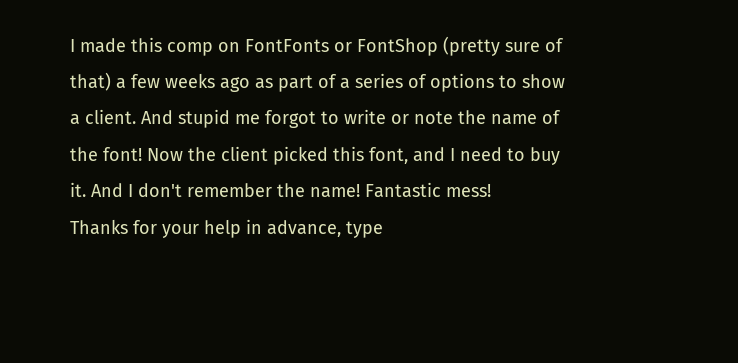I made this comp on FontFonts or FontShop (pretty sure of that) a few weeks ago as part of a series of options to show a client. And stupid me forgot to write or note the name of the font! Now the client picked this font, and I need to buy it. And I don't remember the name! Fantastic mess!
Thanks for your help in advance, type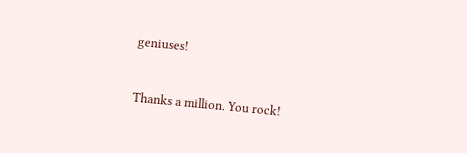geniuses!


Thanks a million. You rock!